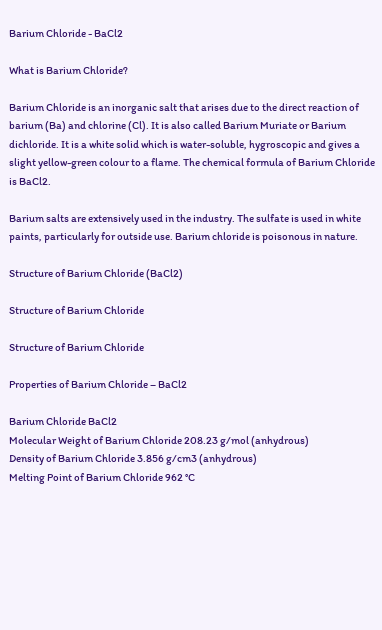Barium Chloride - BaCl2

What is Barium Chloride?

Barium Chloride is an inorganic salt that arises due to the direct reaction of barium (Ba) and chlorine (Cl). It is also called Barium Muriate or Barium dichloride. It is a white solid which is water-soluble, hygroscopic and gives a slight yellow-green colour to a flame. The chemical formula of Barium Chloride is BaCl2.

Barium salts are extensively used in the industry. The sulfate is used in white paints, particularly for outside use. Barium chloride is poisonous in nature.

Structure of Barium Chloride (BaCl2)

Structure of Barium Chloride

Structure of Barium Chloride

Properties of Barium Chloride – BaCl2

Barium Chloride BaCl2
Molecular Weight of Barium Chloride 208.23 g/mol (anhydrous)
Density of Barium Chloride 3.856 g/cm3 (anhydrous)
Melting Point of Barium Chloride 962 °C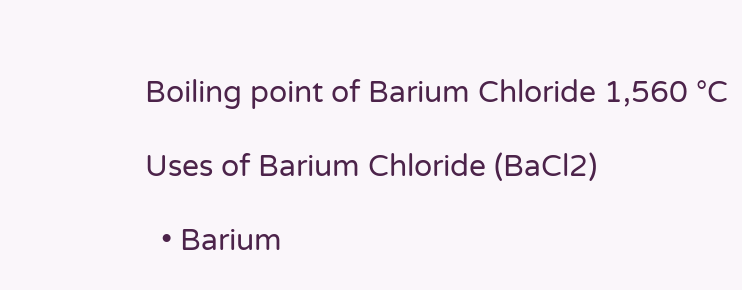Boiling point of Barium Chloride 1,560 °C

Uses of Barium Chloride (BaCl2)

  • Barium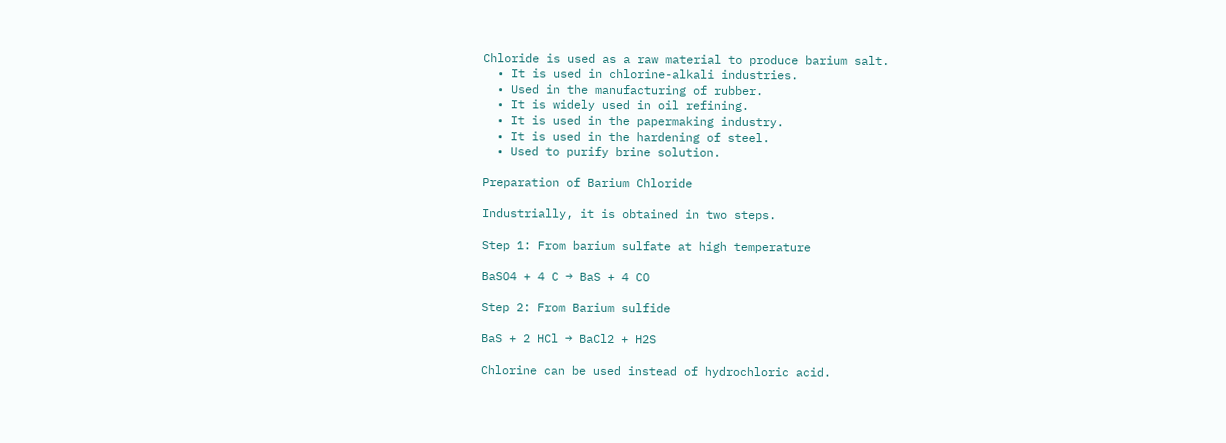Chloride is used as a raw material to produce barium salt.
  • It is used in chlorine-alkali industries.
  • Used in the manufacturing of rubber.
  • It is widely used in oil refining.
  • It is used in the papermaking industry.
  • It is used in the hardening of steel.
  • Used to purify brine solution.

Preparation of Barium Chloride

Industrially, it is obtained in two steps.

Step 1: From barium sulfate at high temperature

BaSO4 + 4 C → BaS + 4 CO

Step 2: From Barium sulfide

BaS + 2 HCl → BaCl2 + H2S

Chlorine can be used instead of hydrochloric acid.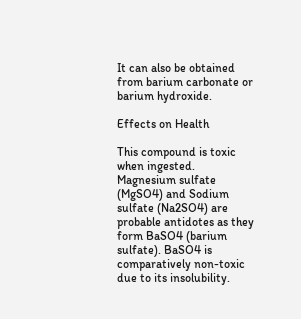It can also be obtained from barium carbonate or barium hydroxide.

Effects on Health

This compound is toxic when ingested. Magnesium sulfate (MgSO4) and Sodium sulfate (Na2SO4) are probable antidotes as they form BaSO4 (barium sulfate). BaSO4 is comparatively non-toxic due to its insolubility.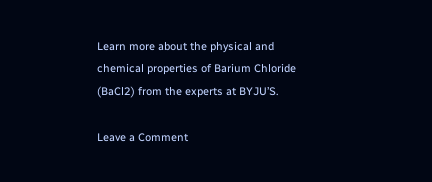Learn more about the physical and chemical properties of Barium Chloride (BaCl2) from the experts at BYJU’S.

Leave a Comment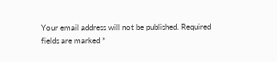Your email address will not be published. Required fields are marked *